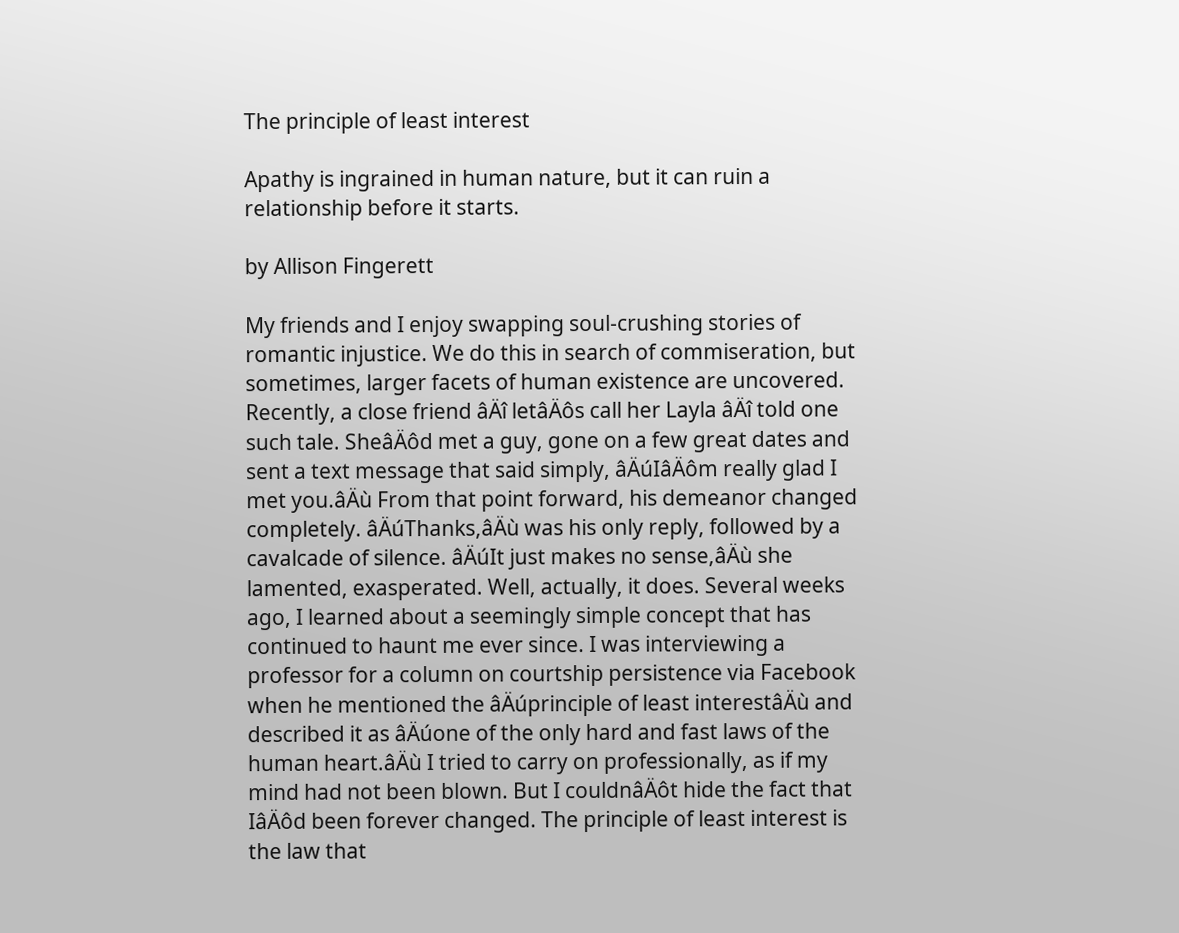The principle of least interest

Apathy is ingrained in human nature, but it can ruin a relationship before it starts.

by Allison Fingerett

My friends and I enjoy swapping soul-crushing stories of romantic injustice. We do this in search of commiseration, but sometimes, larger facets of human existence are uncovered. Recently, a close friend âÄî letâÄôs call her Layla âÄî told one such tale. SheâÄôd met a guy, gone on a few great dates and sent a text message that said simply, âÄúIâÄôm really glad I met you.âÄù From that point forward, his demeanor changed completely. âÄúThanks,âÄù was his only reply, followed by a cavalcade of silence. âÄúIt just makes no sense,âÄù she lamented, exasperated. Well, actually, it does. Several weeks ago, I learned about a seemingly simple concept that has continued to haunt me ever since. I was interviewing a professor for a column on courtship persistence via Facebook when he mentioned the âÄúprinciple of least interestâÄù and described it as âÄúone of the only hard and fast laws of the human heart.âÄù I tried to carry on professionally, as if my mind had not been blown. But I couldnâÄôt hide the fact that IâÄôd been forever changed. The principle of least interest is the law that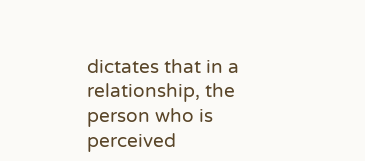dictates that in a relationship, the person who is perceived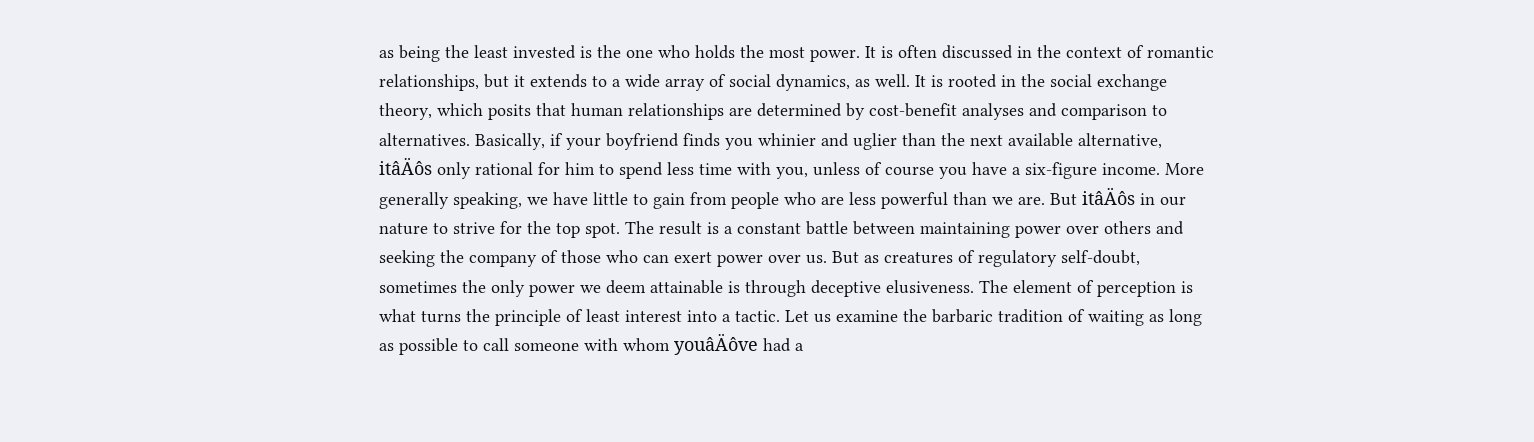as being the least invested is the one who holds the most power. It is often discussed in the context of romantic relationships, but it extends to a wide array of social dynamics, as well. It is rooted in the social exchange theory, which posits that human relationships are determined by cost-benefit analyses and comparison to alternatives. Basically, if your boyfriend finds you whinier and uglier than the next available alternative, itâÄôs only rational for him to spend less time with you, unless of course you have a six-figure income. More generally speaking, we have little to gain from people who are less powerful than we are. But itâÄôs in our nature to strive for the top spot. The result is a constant battle between maintaining power over others and seeking the company of those who can exert power over us. But as creatures of regulatory self-doubt, sometimes the only power we deem attainable is through deceptive elusiveness. The element of perception is what turns the principle of least interest into a tactic. Let us examine the barbaric tradition of waiting as long as possible to call someone with whom youâÄôve had a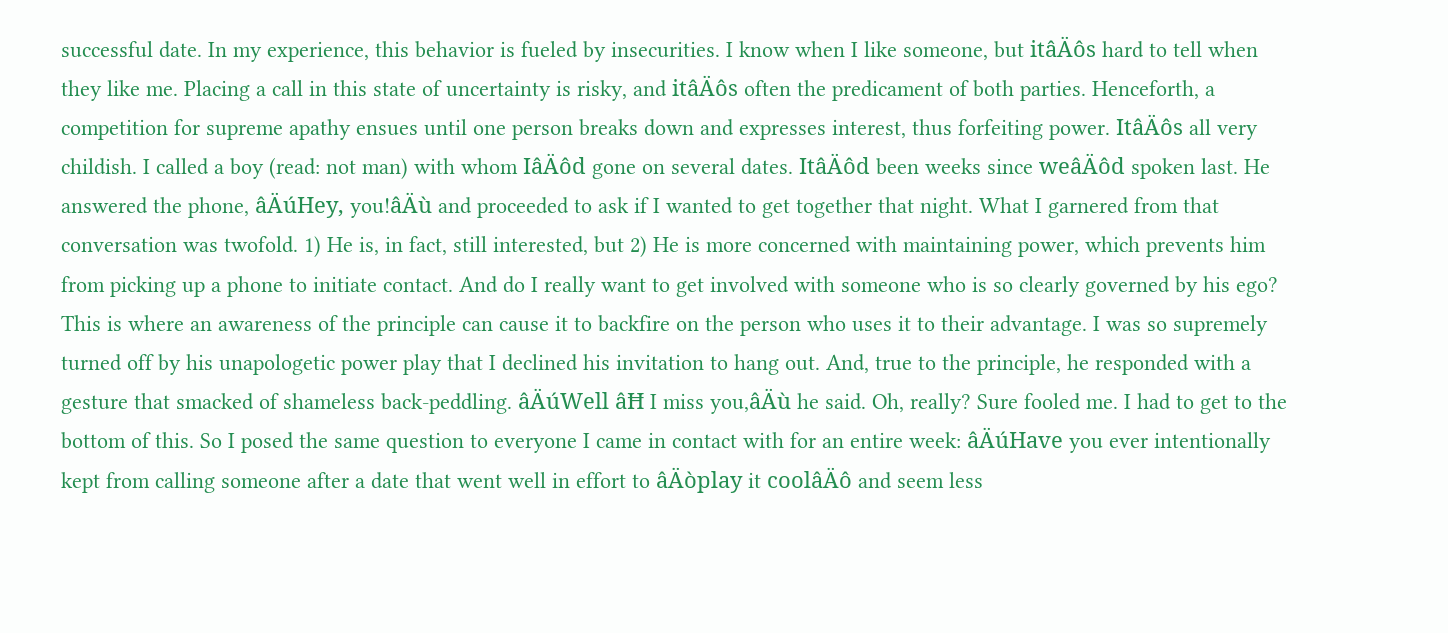successful date. In my experience, this behavior is fueled by insecurities. I know when I like someone, but itâÄôs hard to tell when they like me. Placing a call in this state of uncertainty is risky, and itâÄôs often the predicament of both parties. Henceforth, a competition for supreme apathy ensues until one person breaks down and expresses interest, thus forfeiting power. ItâÄôs all very childish. I called a boy (read: not man) with whom IâÄôd gone on several dates. ItâÄôd been weeks since weâÄôd spoken last. He answered the phone, âÄúHey, you!âÄù and proceeded to ask if I wanted to get together that night. What I garnered from that conversation was twofold. 1) He is, in fact, still interested, but 2) He is more concerned with maintaining power, which prevents him from picking up a phone to initiate contact. And do I really want to get involved with someone who is so clearly governed by his ego? This is where an awareness of the principle can cause it to backfire on the person who uses it to their advantage. I was so supremely turned off by his unapologetic power play that I declined his invitation to hang out. And, true to the principle, he responded with a gesture that smacked of shameless back-peddling. âÄúWell âĦ I miss you,âÄù he said. Oh, really? Sure fooled me. I had to get to the bottom of this. So I posed the same question to everyone I came in contact with for an entire week: âÄúHave you ever intentionally kept from calling someone after a date that went well in effort to âÄòplay it coolâÄô and seem less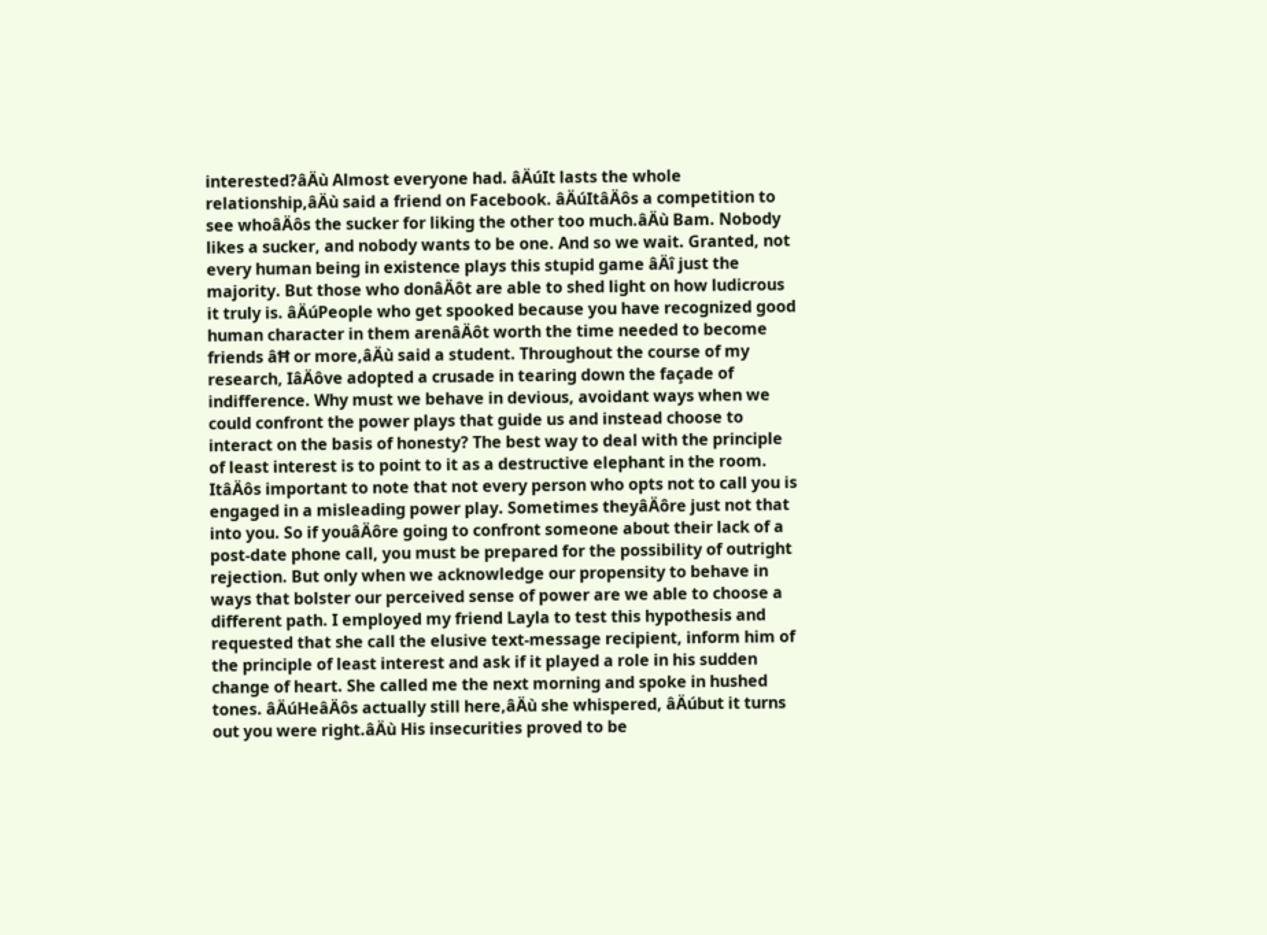interested?âÄù Almost everyone had. âÄúIt lasts the whole relationship,âÄù said a friend on Facebook. âÄúItâÄôs a competition to see whoâÄôs the sucker for liking the other too much.âÄù Bam. Nobody likes a sucker, and nobody wants to be one. And so we wait. Granted, not every human being in existence plays this stupid game âÄî just the majority. But those who donâÄôt are able to shed light on how ludicrous it truly is. âÄúPeople who get spooked because you have recognized good human character in them arenâÄôt worth the time needed to become friends âĦ or more,âÄù said a student. Throughout the course of my research, IâÄôve adopted a crusade in tearing down the façade of indifference. Why must we behave in devious, avoidant ways when we could confront the power plays that guide us and instead choose to interact on the basis of honesty? The best way to deal with the principle of least interest is to point to it as a destructive elephant in the room. ItâÄôs important to note that not every person who opts not to call you is engaged in a misleading power play. Sometimes theyâÄôre just not that into you. So if youâÄôre going to confront someone about their lack of a post-date phone call, you must be prepared for the possibility of outright rejection. But only when we acknowledge our propensity to behave in ways that bolster our perceived sense of power are we able to choose a different path. I employed my friend Layla to test this hypothesis and requested that she call the elusive text-message recipient, inform him of the principle of least interest and ask if it played a role in his sudden change of heart. She called me the next morning and spoke in hushed tones. âÄúHeâÄôs actually still here,âÄù she whispered, âÄúbut it turns out you were right.âÄù His insecurities proved to be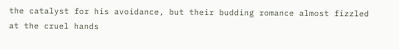the catalyst for his avoidance, but their budding romance almost fizzled at the cruel hands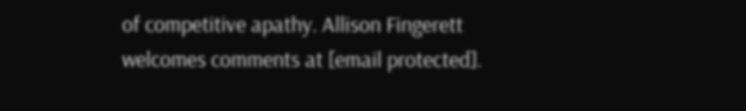of competitive apathy. Allison Fingerett welcomes comments at [email protected].